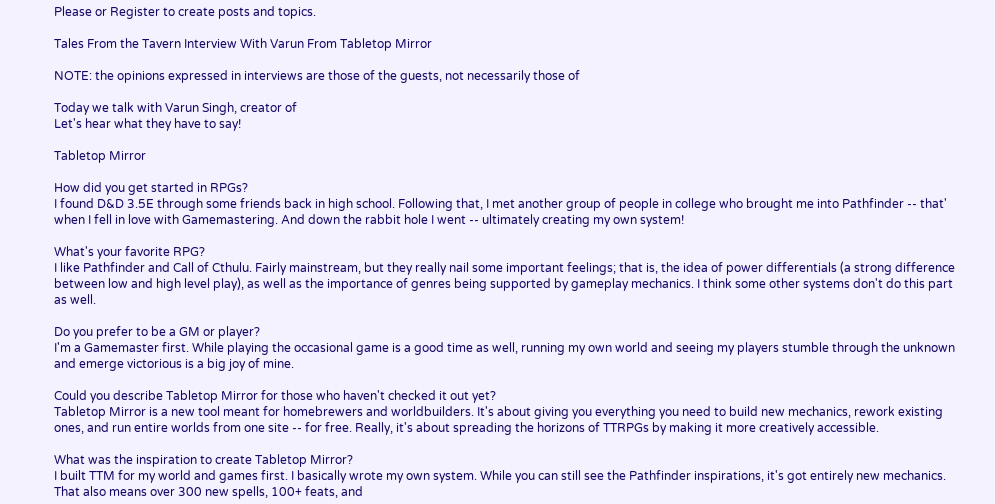Please or Register to create posts and topics.

Tales From the Tavern Interview With Varun From Tabletop Mirror

NOTE: the opinions expressed in interviews are those of the guests, not necessarily those of

Today we talk with Varun Singh, creator of
Let's hear what they have to say!

Tabletop Mirror

How did you get started in RPGs?
I found D&D 3.5E through some friends back in high school. Following that, I met another group of people in college who brought me into Pathfinder -- that' when I fell in love with Gamemastering. And down the rabbit hole I went -- ultimately creating my own system!

What's your favorite RPG?
I like Pathfinder and Call of Cthulu. Fairly mainstream, but they really nail some important feelings; that is, the idea of power differentials (a strong difference between low and high level play), as well as the importance of genres being supported by gameplay mechanics. I think some other systems don't do this part as well.

Do you prefer to be a GM or player?
I'm a Gamemaster first. While playing the occasional game is a good time as well, running my own world and seeing my players stumble through the unknown and emerge victorious is a big joy of mine.

Could you describe Tabletop Mirror for those who haven't checked it out yet?
Tabletop Mirror is a new tool meant for homebrewers and worldbuilders. It's about giving you everything you need to build new mechanics, rework existing ones, and run entire worlds from one site -- for free. Really, it's about spreading the horizons of TTRPGs by making it more creatively accessible.

What was the inspiration to create Tabletop Mirror?
I built TTM for my world and games first. I basically wrote my own system. While you can still see the Pathfinder inspirations, it's got entirely new mechanics. That also means over 300 new spells, 100+ feats, and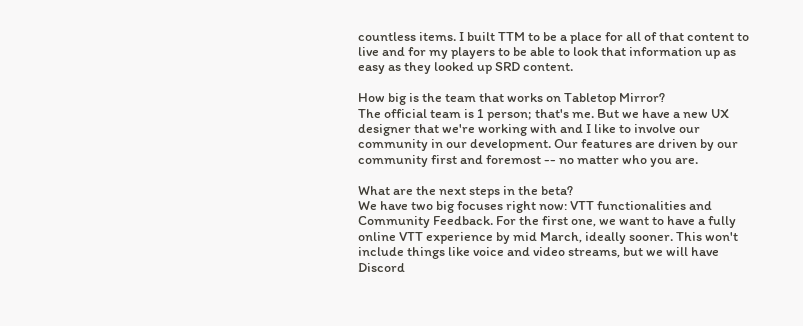countless items. I built TTM to be a place for all of that content to live and for my players to be able to look that information up as easy as they looked up SRD content.

How big is the team that works on Tabletop Mirror?
The official team is 1 person; that's me. But we have a new UX designer that we're working with and I like to involve our community in our development. Our features are driven by our community first and foremost -- no matter who you are.

What are the next steps in the beta?
We have two big focuses right now: VTT functionalities and Community Feedback. For the first one, we want to have a fully online VTT experience by mid March, ideally sooner. This won't include things like voice and video streams, but we will have Discord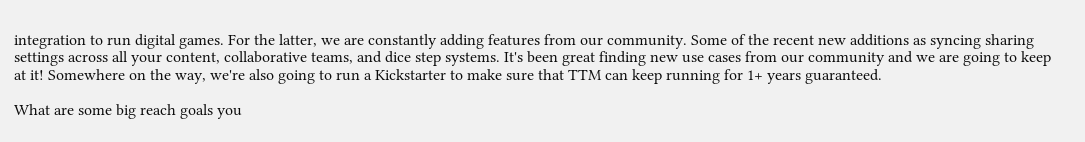integration to run digital games. For the latter, we are constantly adding features from our community. Some of the recent new additions as syncing sharing settings across all your content, collaborative teams, and dice step systems. It's been great finding new use cases from our community and we are going to keep at it! Somewhere on the way, we're also going to run a Kickstarter to make sure that TTM can keep running for 1+ years guaranteed.

What are some big reach goals you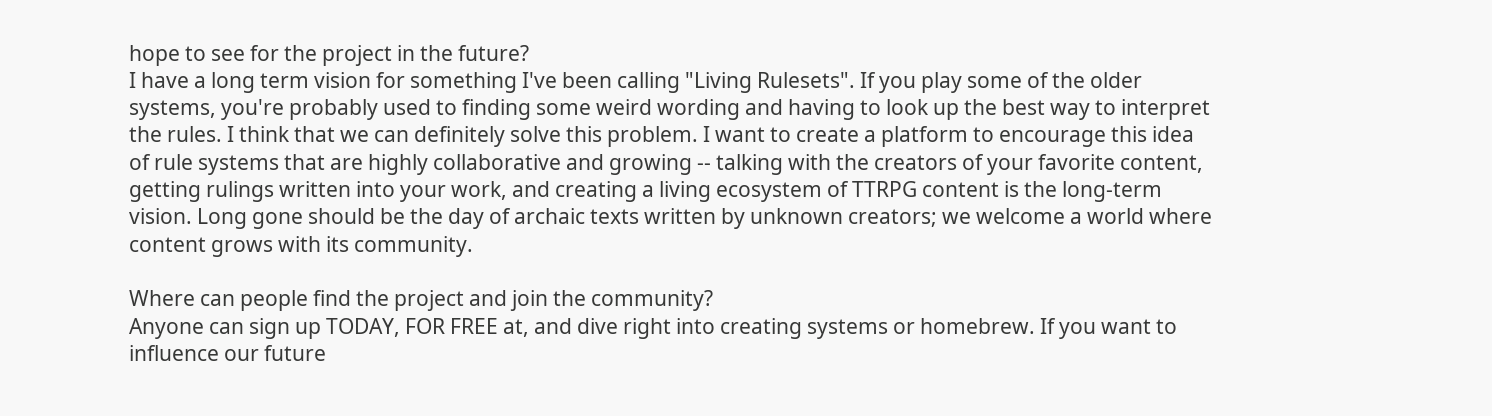hope to see for the project in the future?
I have a long term vision for something I've been calling "Living Rulesets". If you play some of the older systems, you're probably used to finding some weird wording and having to look up the best way to interpret the rules. I think that we can definitely solve this problem. I want to create a platform to encourage this idea of rule systems that are highly collaborative and growing -- talking with the creators of your favorite content, getting rulings written into your work, and creating a living ecosystem of TTRPG content is the long-term vision. Long gone should be the day of archaic texts written by unknown creators; we welcome a world where content grows with its community.

Where can people find the project and join the community?
Anyone can sign up TODAY, FOR FREE at, and dive right into creating systems or homebrew. If you want to influence our future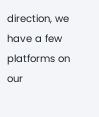direction, we have a few platforms on our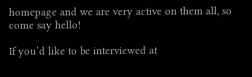homepage and we are very active on them all, so come say hello!

If you’d like to be interviewed at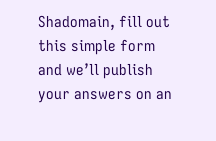Shadomain, fill out this simple form and we’ll publish your answers on an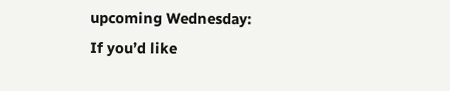upcoming Wednesday:
If you’d like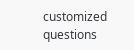customized questions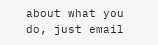about what you do, just email